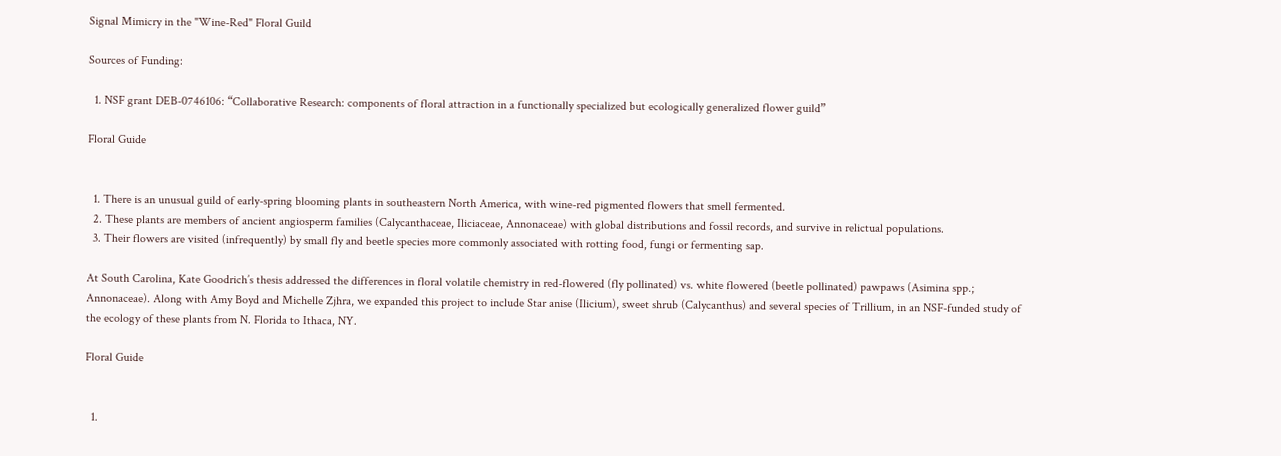Signal Mimicry in the "Wine-Red" Floral Guild

Sources of Funding:

  1. NSF grant DEB-0746106: “Collaborative Research: components of floral attraction in a functionally specialized but ecologically generalized flower guild”

Floral Guide


  1. There is an unusual guild of early-spring blooming plants in southeastern North America, with wine-red pigmented flowers that smell fermented.
  2. These plants are members of ancient angiosperm families (Calycanthaceae, Iliciaceae, Annonaceae) with global distributions and fossil records, and survive in relictual populations.
  3. Their flowers are visited (infrequently) by small fly and beetle species more commonly associated with rotting food, fungi or fermenting sap.

At South Carolina, Kate Goodrich’s thesis addressed the differences in floral volatile chemistry in red-flowered (fly pollinated) vs. white flowered (beetle pollinated) pawpaws (Asimina spp.; Annonaceae). Along with Amy Boyd and Michelle Zjhra, we expanded this project to include Star anise (Ilicium), sweet shrub (Calycanthus) and several species of Trillium, in an NSF-funded study of the ecology of these plants from N. Florida to Ithaca, NY.

Floral Guide


  1.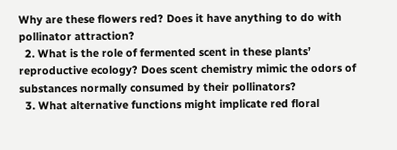Why are these flowers red? Does it have anything to do with pollinator attraction?
  2. What is the role of fermented scent in these plants’ reproductive ecology? Does scent chemistry mimic the odors of substances normally consumed by their pollinators?
  3. What alternative functions might implicate red floral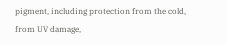pigment, including protection from the cold, from UV damage,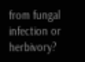from fungal infection or herbivory?